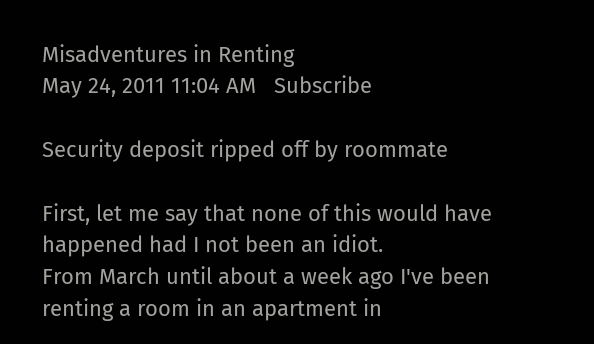Misadventures in Renting
May 24, 2011 11:04 AM   Subscribe

Security deposit ripped off by roommate

First, let me say that none of this would have happened had I not been an idiot.
From March until about a week ago I've been renting a room in an apartment in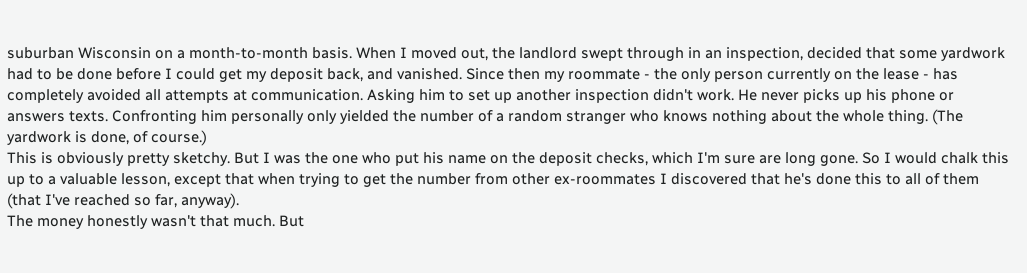suburban Wisconsin on a month-to-month basis. When I moved out, the landlord swept through in an inspection, decided that some yardwork had to be done before I could get my deposit back, and vanished. Since then my roommate - the only person currently on the lease - has completely avoided all attempts at communication. Asking him to set up another inspection didn't work. He never picks up his phone or answers texts. Confronting him personally only yielded the number of a random stranger who knows nothing about the whole thing. (The yardwork is done, of course.)
This is obviously pretty sketchy. But I was the one who put his name on the deposit checks, which I'm sure are long gone. So I would chalk this up to a valuable lesson, except that when trying to get the number from other ex-roommates I discovered that he's done this to all of them (that I've reached so far, anyway).
The money honestly wasn't that much. But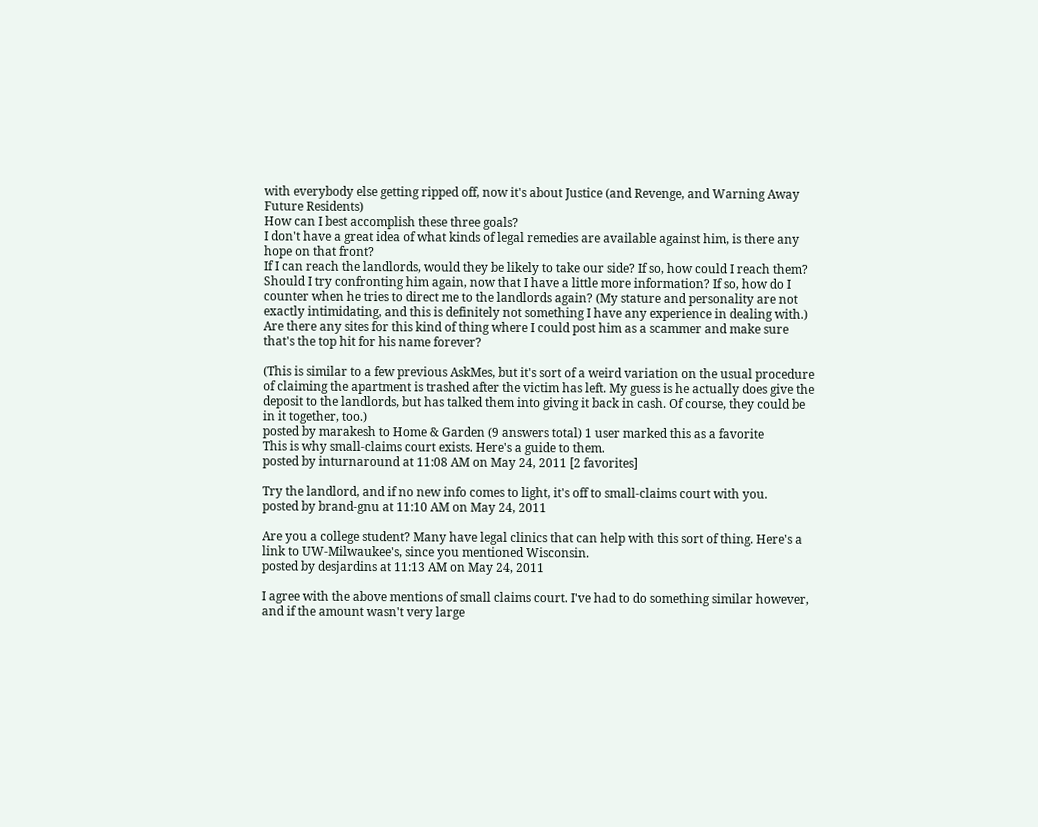with everybody else getting ripped off, now it's about Justice (and Revenge, and Warning Away Future Residents)
How can I best accomplish these three goals?
I don't have a great idea of what kinds of legal remedies are available against him, is there any hope on that front?
If I can reach the landlords, would they be likely to take our side? If so, how could I reach them?
Should I try confronting him again, now that I have a little more information? If so, how do I counter when he tries to direct me to the landlords again? (My stature and personality are not exactly intimidating, and this is definitely not something I have any experience in dealing with.)
Are there any sites for this kind of thing where I could post him as a scammer and make sure that's the top hit for his name forever?

(This is similar to a few previous AskMes, but it's sort of a weird variation on the usual procedure of claiming the apartment is trashed after the victim has left. My guess is he actually does give the deposit to the landlords, but has talked them into giving it back in cash. Of course, they could be in it together, too.)
posted by marakesh to Home & Garden (9 answers total) 1 user marked this as a favorite
This is why small-claims court exists. Here's a guide to them.
posted by inturnaround at 11:08 AM on May 24, 2011 [2 favorites]

Try the landlord, and if no new info comes to light, it's off to small-claims court with you.
posted by brand-gnu at 11:10 AM on May 24, 2011

Are you a college student? Many have legal clinics that can help with this sort of thing. Here's a link to UW-Milwaukee's, since you mentioned Wisconsin.
posted by desjardins at 11:13 AM on May 24, 2011

I agree with the above mentions of small claims court. I've had to do something similar however, and if the amount wasn't very large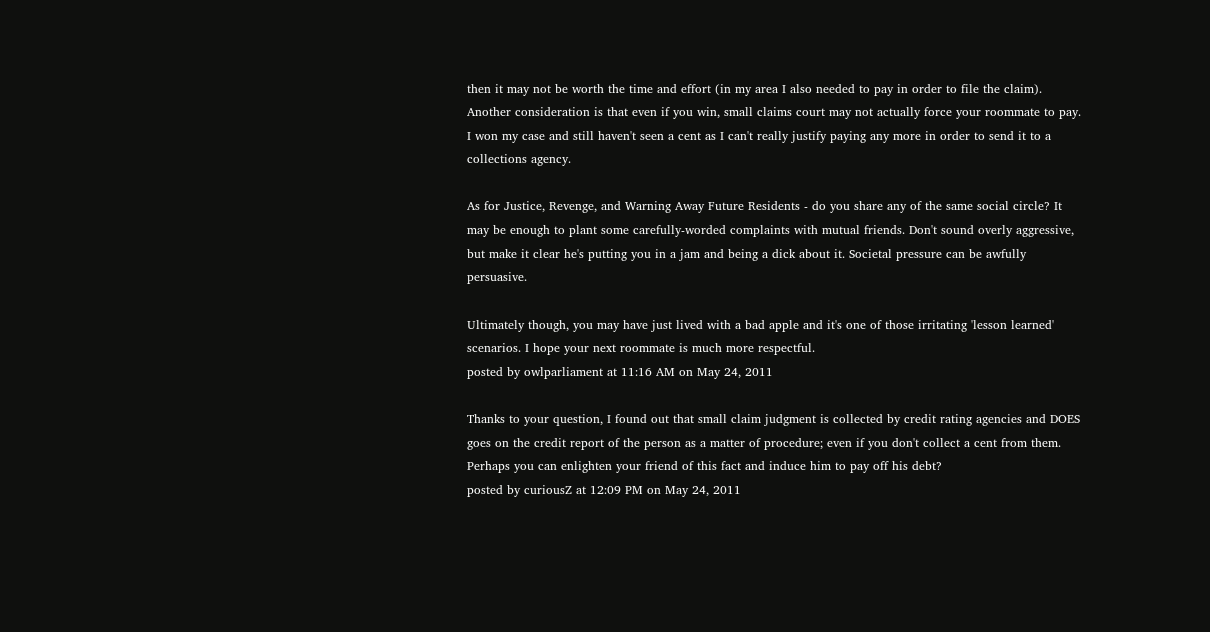then it may not be worth the time and effort (in my area I also needed to pay in order to file the claim). Another consideration is that even if you win, small claims court may not actually force your roommate to pay. I won my case and still haven't seen a cent as I can't really justify paying any more in order to send it to a collections agency.

As for Justice, Revenge, and Warning Away Future Residents - do you share any of the same social circle? It may be enough to plant some carefully-worded complaints with mutual friends. Don't sound overly aggressive, but make it clear he's putting you in a jam and being a dick about it. Societal pressure can be awfully persuasive.

Ultimately though, you may have just lived with a bad apple and it's one of those irritating 'lesson learned' scenarios. I hope your next roommate is much more respectful.
posted by owlparliament at 11:16 AM on May 24, 2011

Thanks to your question, I found out that small claim judgment is collected by credit rating agencies and DOES goes on the credit report of the person as a matter of procedure; even if you don't collect a cent from them. Perhaps you can enlighten your friend of this fact and induce him to pay off his debt?
posted by curiousZ at 12:09 PM on May 24, 2011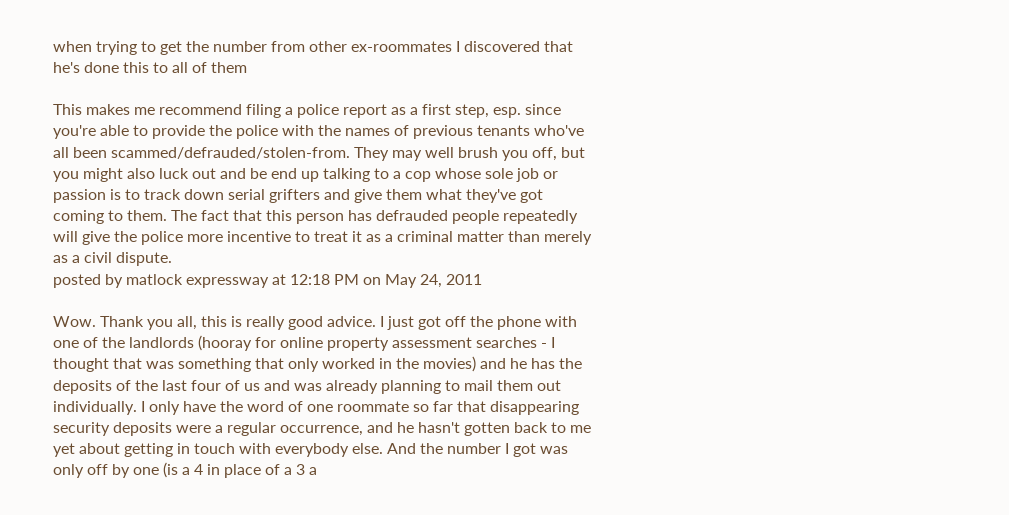when trying to get the number from other ex-roommates I discovered that he's done this to all of them

This makes me recommend filing a police report as a first step, esp. since you're able to provide the police with the names of previous tenants who've all been scammed/defrauded/stolen-from. They may well brush you off, but you might also luck out and be end up talking to a cop whose sole job or passion is to track down serial grifters and give them what they've got coming to them. The fact that this person has defrauded people repeatedly will give the police more incentive to treat it as a criminal matter than merely as a civil dispute.
posted by matlock expressway at 12:18 PM on May 24, 2011

Wow. Thank you all, this is really good advice. I just got off the phone with one of the landlords (hooray for online property assessment searches - I thought that was something that only worked in the movies) and he has the deposits of the last four of us and was already planning to mail them out individually. I only have the word of one roommate so far that disappearing security deposits were a regular occurrence, and he hasn't gotten back to me yet about getting in touch with everybody else. And the number I got was only off by one (is a 4 in place of a 3 a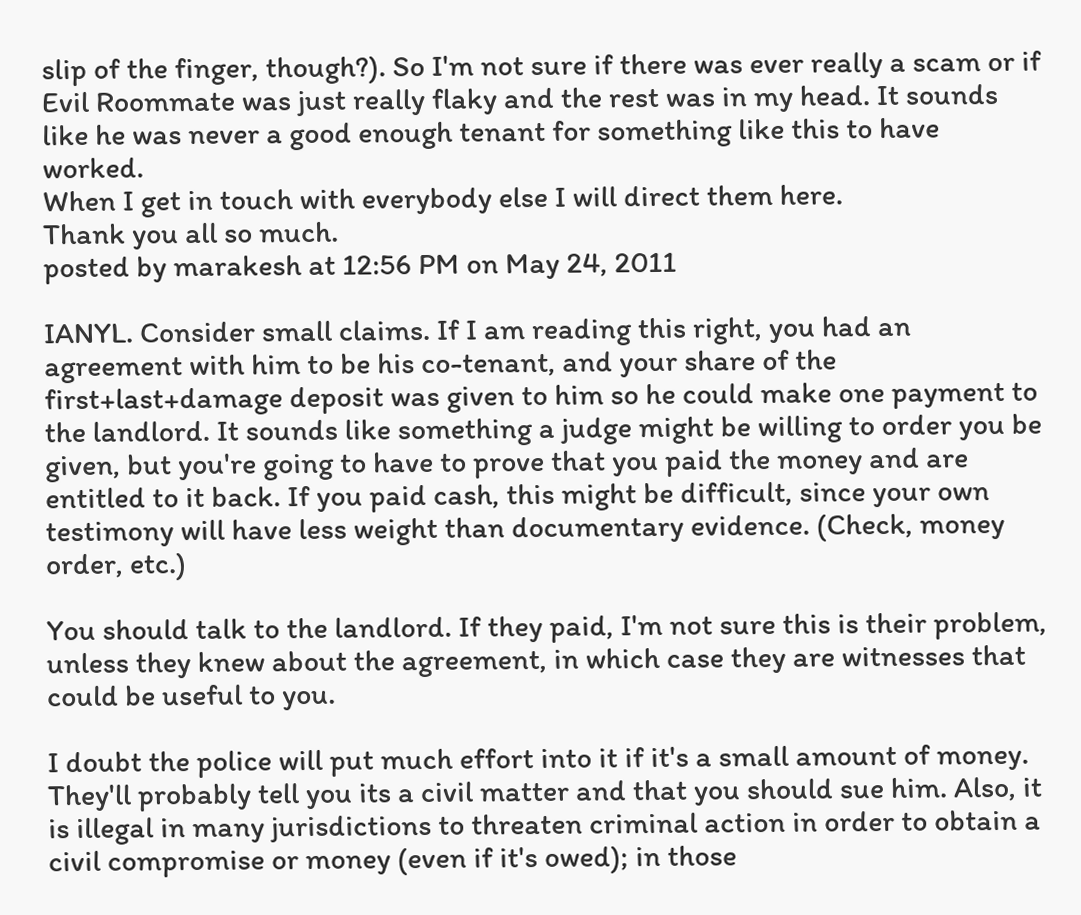slip of the finger, though?). So I'm not sure if there was ever really a scam or if Evil Roommate was just really flaky and the rest was in my head. It sounds like he was never a good enough tenant for something like this to have worked.
When I get in touch with everybody else I will direct them here.
Thank you all so much.
posted by marakesh at 12:56 PM on May 24, 2011

IANYL. Consider small claims. If I am reading this right, you had an agreement with him to be his co-tenant, and your share of the first+last+damage deposit was given to him so he could make one payment to the landlord. It sounds like something a judge might be willing to order you be given, but you're going to have to prove that you paid the money and are entitled to it back. If you paid cash, this might be difficult, since your own testimony will have less weight than documentary evidence. (Check, money order, etc.)

You should talk to the landlord. If they paid, I'm not sure this is their problem, unless they knew about the agreement, in which case they are witnesses that could be useful to you.

I doubt the police will put much effort into it if it's a small amount of money. They'll probably tell you its a civil matter and that you should sue him. Also, it is illegal in many jurisdictions to threaten criminal action in order to obtain a civil compromise or money (even if it's owed); in those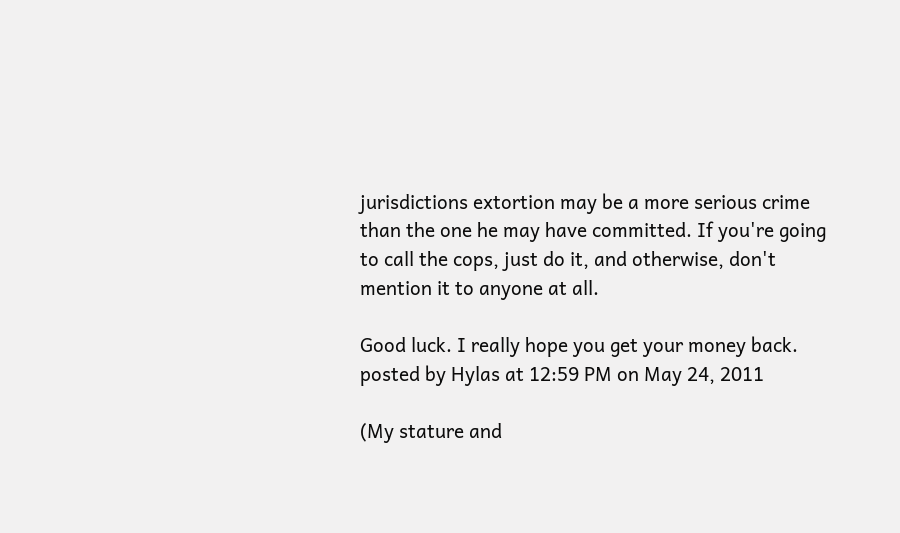jurisdictions extortion may be a more serious crime than the one he may have committed. If you're going to call the cops, just do it, and otherwise, don't mention it to anyone at all.

Good luck. I really hope you get your money back.
posted by Hylas at 12:59 PM on May 24, 2011

(My stature and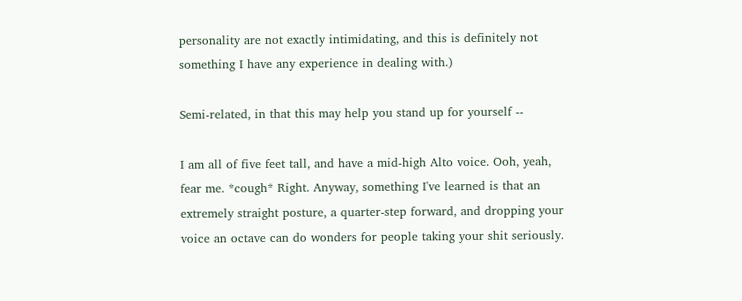personality are not exactly intimidating, and this is definitely not something I have any experience in dealing with.)

Semi-related, in that this may help you stand up for yourself --

I am all of five feet tall, and have a mid-high Alto voice. Ooh, yeah, fear me. *cough* Right. Anyway, something I've learned is that an extremely straight posture, a quarter-step forward, and dropping your voice an octave can do wonders for people taking your shit seriously.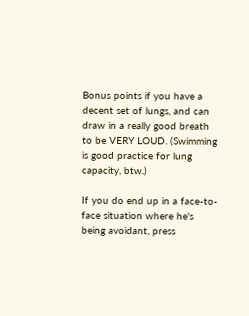Bonus points if you have a decent set of lungs, and can draw in a really good breath to be VERY LOUD. (Swimming is good practice for lung capacity, btw.)

If you do end up in a face-to-face situation where he's being avoidant, press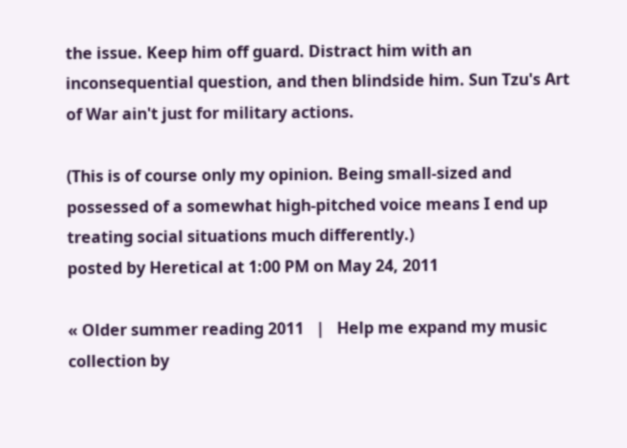the issue. Keep him off guard. Distract him with an inconsequential question, and then blindside him. Sun Tzu's Art of War ain't just for military actions.

(This is of course only my opinion. Being small-sized and possessed of a somewhat high-pitched voice means I end up treating social situations much differently.)
posted by Heretical at 1:00 PM on May 24, 2011

« Older summer reading 2011   |   Help me expand my music collection by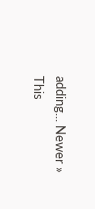adding... Newer »
This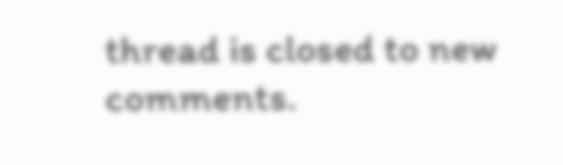thread is closed to new comments.